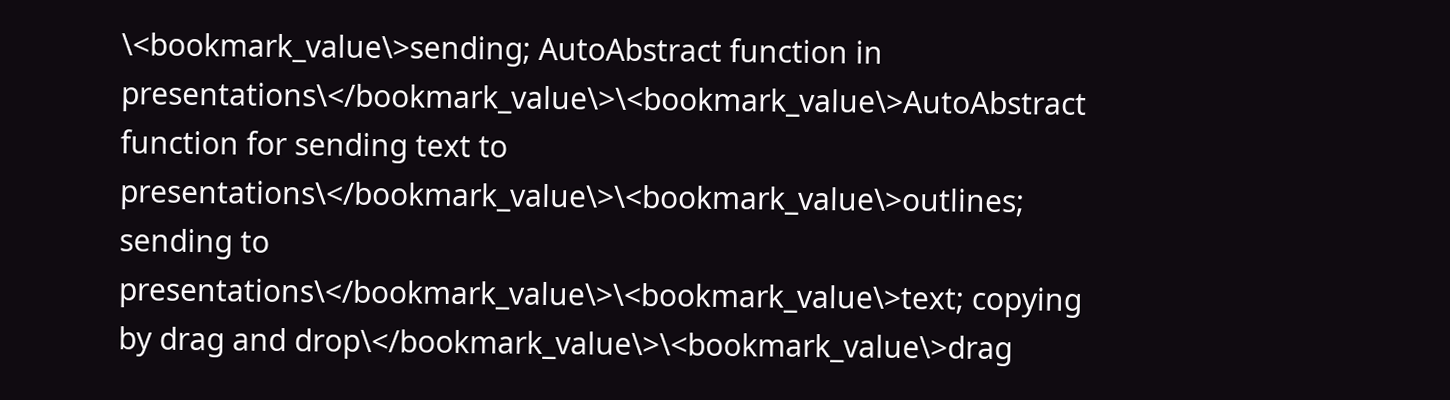\<bookmark_value\>sending; AutoAbstract function in presentations\</bookmark_value\>\<bookmark_value\>AutoAbstract function for sending text to presentations\</bookmark_value\>\<bookmark_value\>outlines; sending to presentations\</bookmark_value\>\<bookmark_value\>text; copying by drag and drop\</bookmark_value\>\<bookmark_value\>drag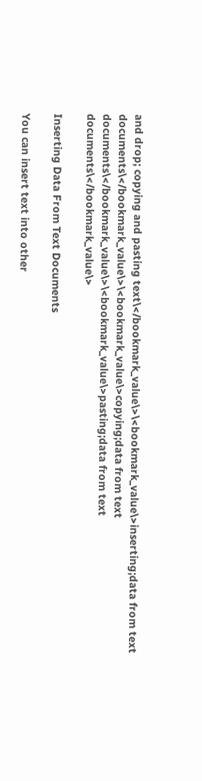and drop; copying and pasting text\</bookmark_value\>\<bookmark_value\>inserting;data from text documents\</bookmark_value\>\<bookmark_value\>copying;data from text documents\</bookmark_value\>\<bookmark_value\>pasting;data from text documents\</bookmark_value\>

Inserting Data From Text Documents

You can insert text into other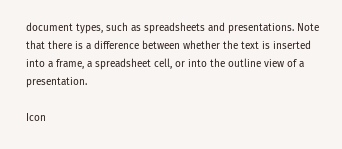document types, such as spreadsheets and presentations. Note that there is a difference between whether the text is inserted into a frame, a spreadsheet cell, or into the outline view of a presentation.

Icon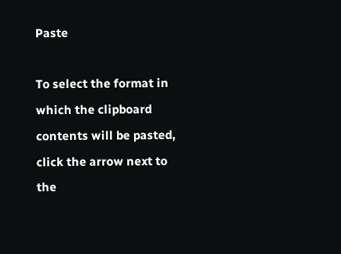Paste

To select the format in which the clipboard contents will be pasted, click the arrow next to the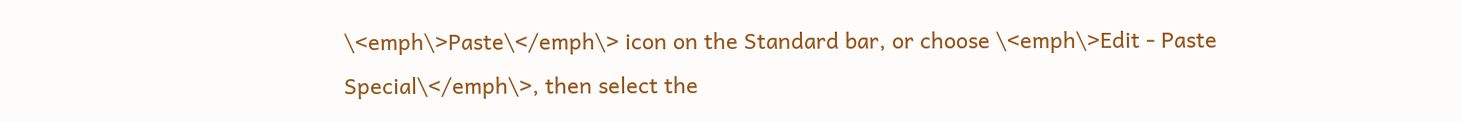\<emph\>Paste\</emph\> icon on the Standard bar, or choose \<emph\>Edit - Paste Special\</emph\>, then select the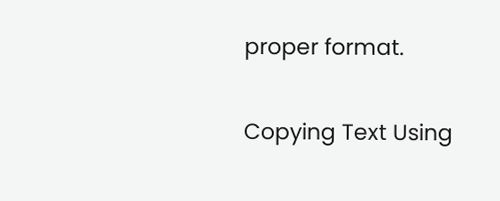proper format.

Copying Text Using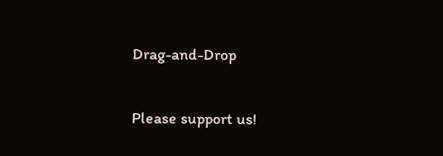Drag-and-Drop

Please support us!